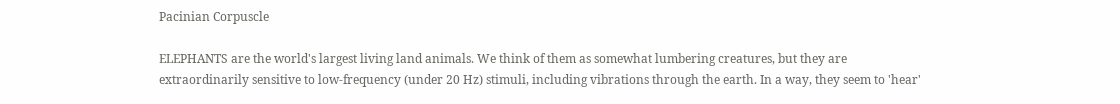Pacinian Corpuscle

ELEPHANTS are the world's largest living land animals. We think of them as somewhat lumbering creatures, but they are extraordinarily sensitive to low-frequency (under 20 Hz) stimuli, including vibrations through the earth. In a way, they seem to 'hear'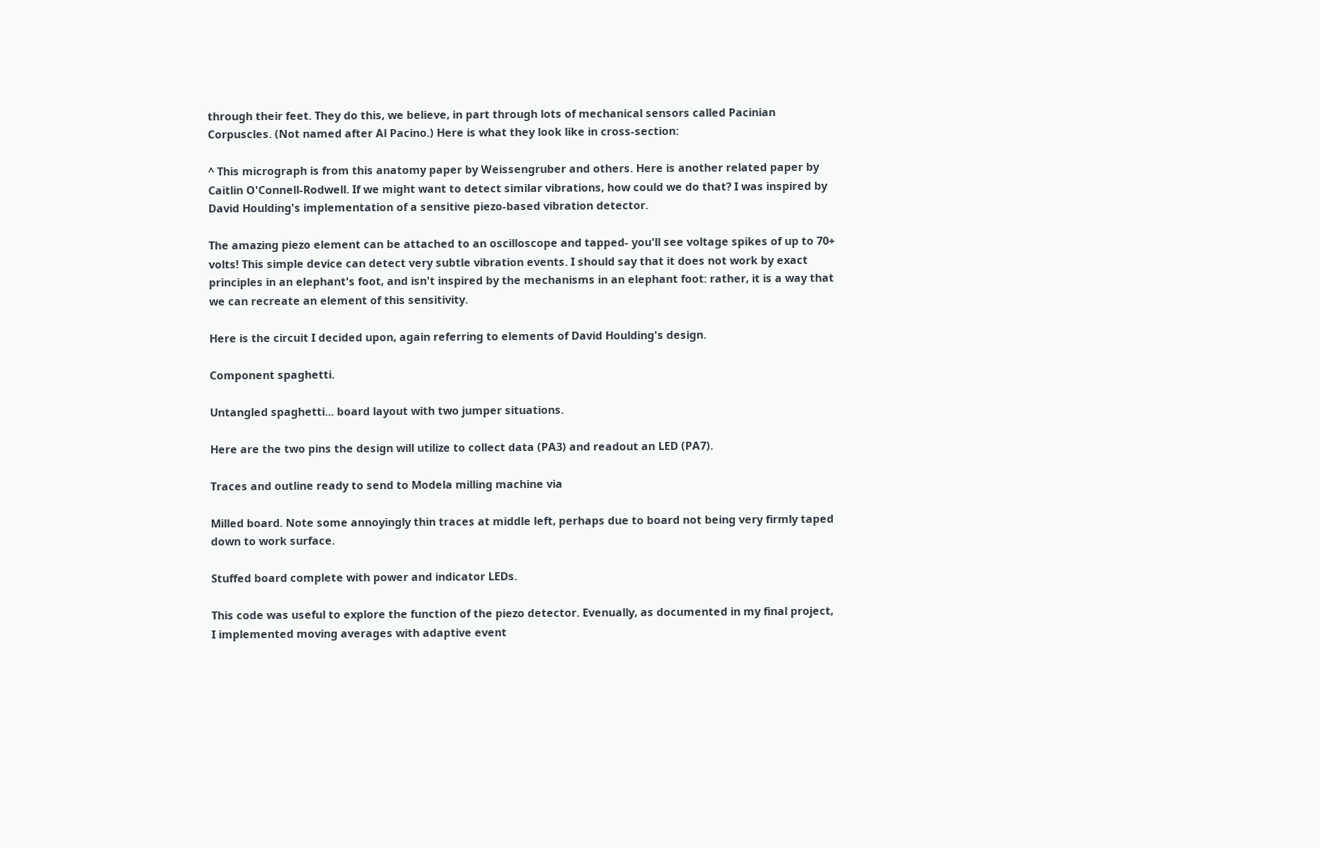through their feet. They do this, we believe, in part through lots of mechanical sensors called Pacinian Corpuscles. (Not named after Al Pacino.) Here is what they look like in cross-section:

^ This micrograph is from this anatomy paper by Weissengruber and others. Here is another related paper by Caitlin O'Connell-Rodwell. If we might want to detect similar vibrations, how could we do that? I was inspired by David Houlding's implementation of a sensitive piezo-based vibration detector.

The amazing piezo element can be attached to an oscilloscope and tapped- you'll see voltage spikes of up to 70+ volts! This simple device can detect very subtle vibration events. I should say that it does not work by exact principles in an elephant's foot, and isn't inspired by the mechanisms in an elephant foot: rather, it is a way that we can recreate an element of this sensitivity.

Here is the circuit I decided upon, again referring to elements of David Houlding's design.

Component spaghetti.

Untangled spaghetti... board layout with two jumper situations.

Here are the two pins the design will utilize to collect data (PA3) and readout an LED (PA7).

Traces and outline ready to send to Modela milling machine via

Milled board. Note some annoyingly thin traces at middle left, perhaps due to board not being very firmly taped down to work surface.

Stuffed board complete with power and indicator LEDs.

This code was useful to explore the function of the piezo detector. Evenually, as documented in my final project, I implemented moving averages with adaptive event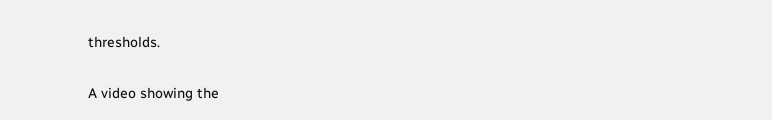thresholds.

A video showing the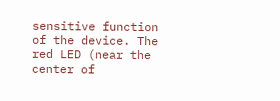sensitive function of the device. The red LED (near the center of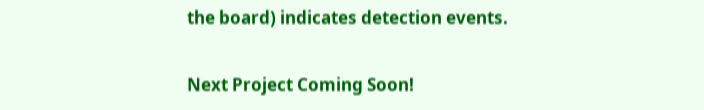the board) indicates detection events.

Next Project Coming Soon!